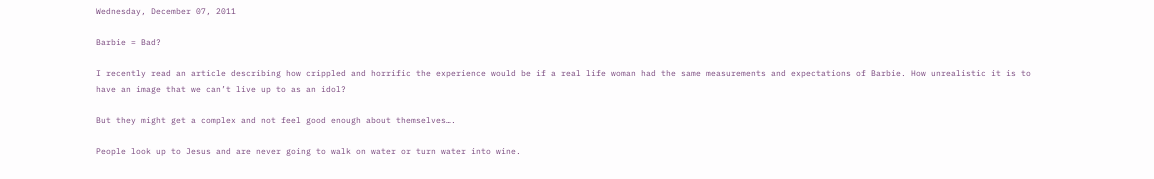Wednesday, December 07, 2011

Barbie = Bad?

I recently read an article describing how crippled and horrific the experience would be if a real life woman had the same measurements and expectations of Barbie. How unrealistic it is to have an image that we can’t live up to as an idol?

But they might get a complex and not feel good enough about themselves….

People look up to Jesus and are never going to walk on water or turn water into wine.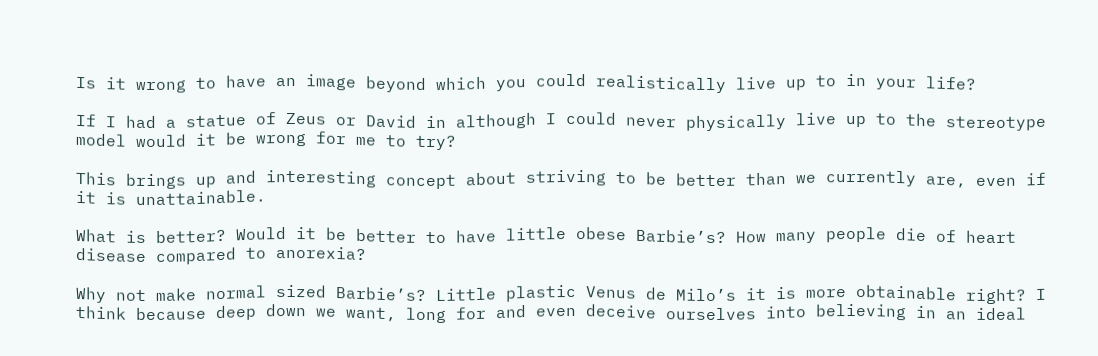Is it wrong to have an image beyond which you could realistically live up to in your life?

If I had a statue of Zeus or David in although I could never physically live up to the stereotype model would it be wrong for me to try?

This brings up and interesting concept about striving to be better than we currently are, even if it is unattainable.

What is better? Would it be better to have little obese Barbie’s? How many people die of heart disease compared to anorexia?

Why not make normal sized Barbie’s? Little plastic Venus de Milo’s it is more obtainable right? I think because deep down we want, long for and even deceive ourselves into believing in an ideal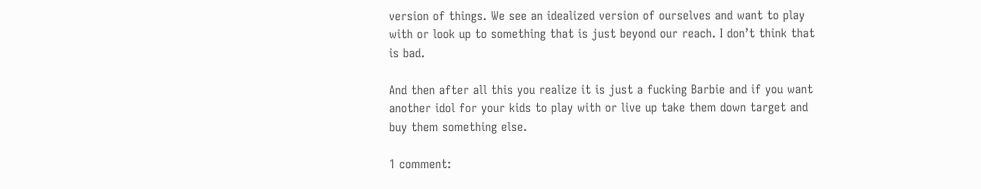version of things. We see an idealized version of ourselves and want to play with or look up to something that is just beyond our reach. I don’t think that is bad.

And then after all this you realize it is just a fucking Barbie and if you want another idol for your kids to play with or live up take them down target and buy them something else.

1 comment: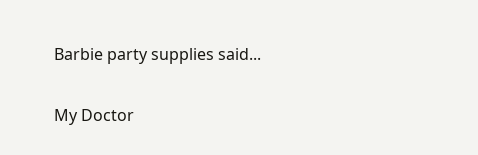Barbie party supplies said...

My Doctor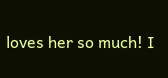loves her so much! I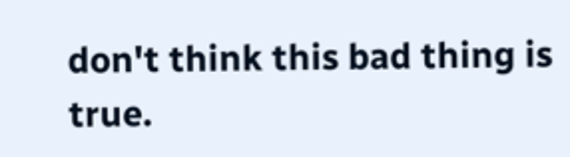don't think this bad thing is true.